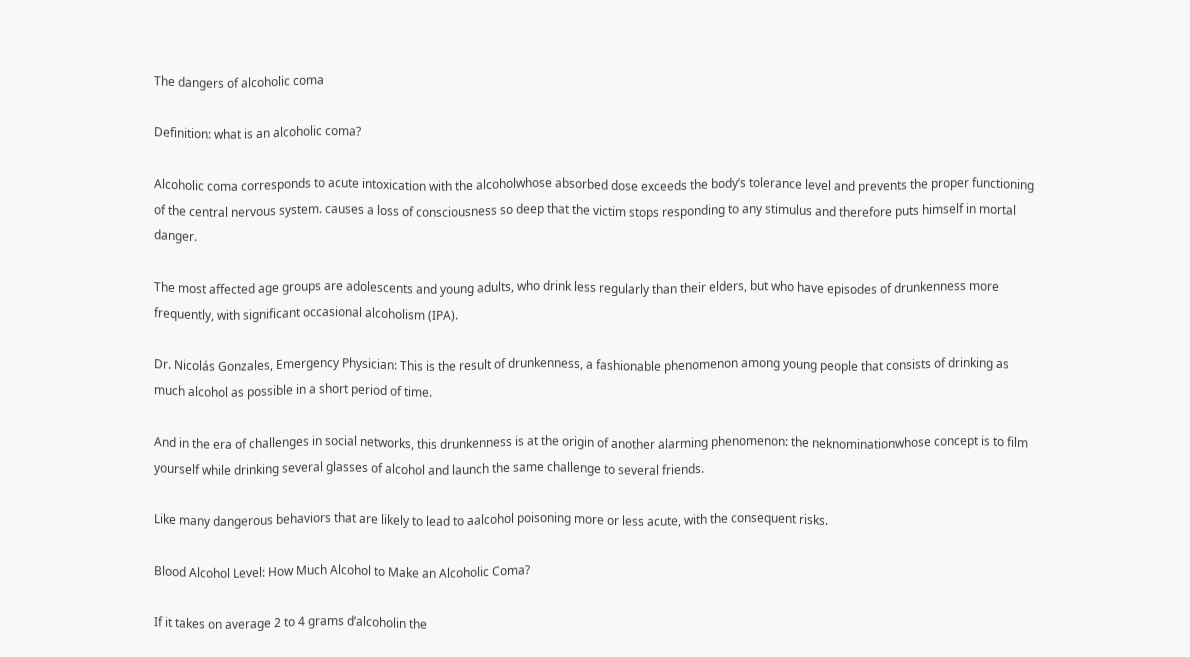The dangers of alcoholic coma

Definition: what is an alcoholic coma?

Alcoholic coma corresponds to acute intoxication with the alcoholwhose absorbed dose exceeds the body’s tolerance level and prevents the proper functioning of the central nervous system. causes a loss of consciousness so deep that the victim stops responding to any stimulus and therefore puts himself in mortal danger.

The most affected age groups are adolescents and young adults, who drink less regularly than their elders, but who have episodes of drunkenness more frequently, with significant occasional alcoholism (IPA).

Dr. Nicolás Gonzales, Emergency Physician: This is the result of drunkenness, a fashionable phenomenon among young people that consists of drinking as much alcohol as possible in a short period of time.

And in the era of challenges in social networks, this drunkenness is at the origin of another alarming phenomenon: the neknominationwhose concept is to film yourself while drinking several glasses of alcohol and launch the same challenge to several friends.

Like many dangerous behaviors that are likely to lead to aalcohol poisoning more or less acute, with the consequent risks.

Blood Alcohol Level: How Much Alcohol to Make an Alcoholic Coma?

If it takes on average 2 to 4 grams d’alcoholin the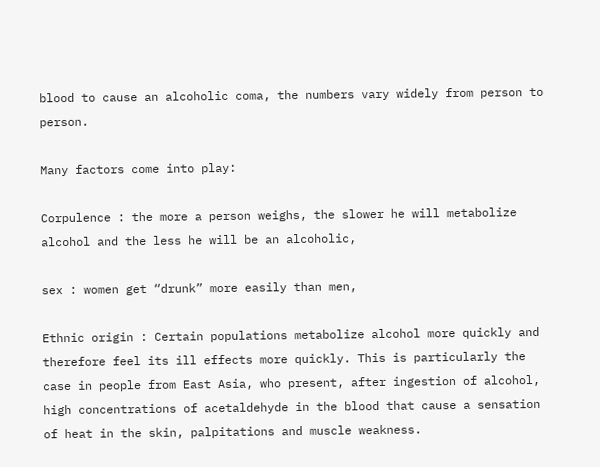blood to cause an alcoholic coma, the numbers vary widely from person to person.

Many factors come into play:

Corpulence : the more a person weighs, the slower he will metabolize alcohol and the less he will be an alcoholic,

sex : women get “drunk” more easily than men,

Ethnic origin : Certain populations metabolize alcohol more quickly and therefore feel its ill effects more quickly. This is particularly the case in people from East Asia, who present, after ingestion of alcohol, high concentrations of acetaldehyde in the blood that cause a sensation of heat in the skin, palpitations and muscle weakness.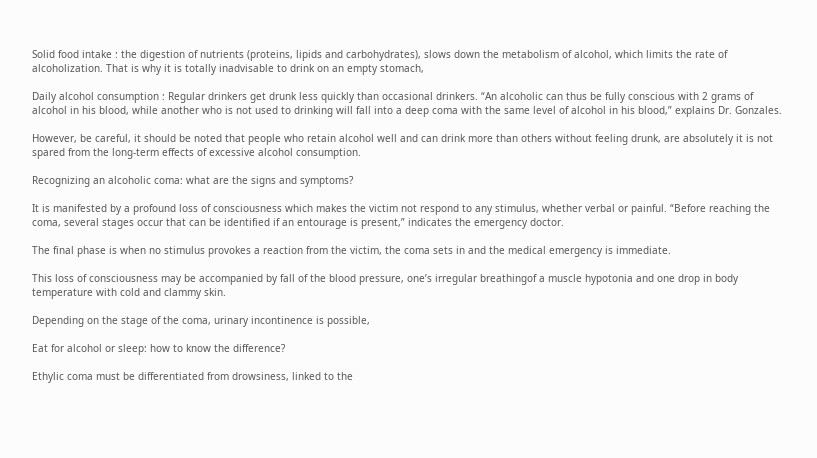Solid food intake : the digestion of nutrients (proteins, lipids and carbohydrates), slows down the metabolism of alcohol, which limits the rate of alcoholization. That is why it is totally inadvisable to drink on an empty stomach,

Daily alcohol consumption : Regular drinkers get drunk less quickly than occasional drinkers. “An alcoholic can thus be fully conscious with 2 grams of alcohol in his blood, while another who is not used to drinking will fall into a deep coma with the same level of alcohol in his blood,” explains Dr. Gonzales.

However, be careful, it should be noted that people who retain alcohol well and can drink more than others without feeling drunk, are absolutely it is not spared from the long-term effects of excessive alcohol consumption.

Recognizing an alcoholic coma: what are the signs and symptoms?

It is manifested by a profound loss of consciousness which makes the victim not respond to any stimulus, whether verbal or painful. “Before reaching the coma, several stages occur that can be identified if an entourage is present,” indicates the emergency doctor.

The final phase is when no stimulus provokes a reaction from the victim, the coma sets in and the medical emergency is immediate.

This loss of consciousness may be accompanied by fall of the blood pressure, one’s irregular breathingof a muscle hypotonia and one drop in body temperature with cold and clammy skin.

Depending on the stage of the coma, urinary incontinence is possible,

Eat for alcohol or sleep: how to know the difference?

Ethylic coma must be differentiated from drowsiness, linked to the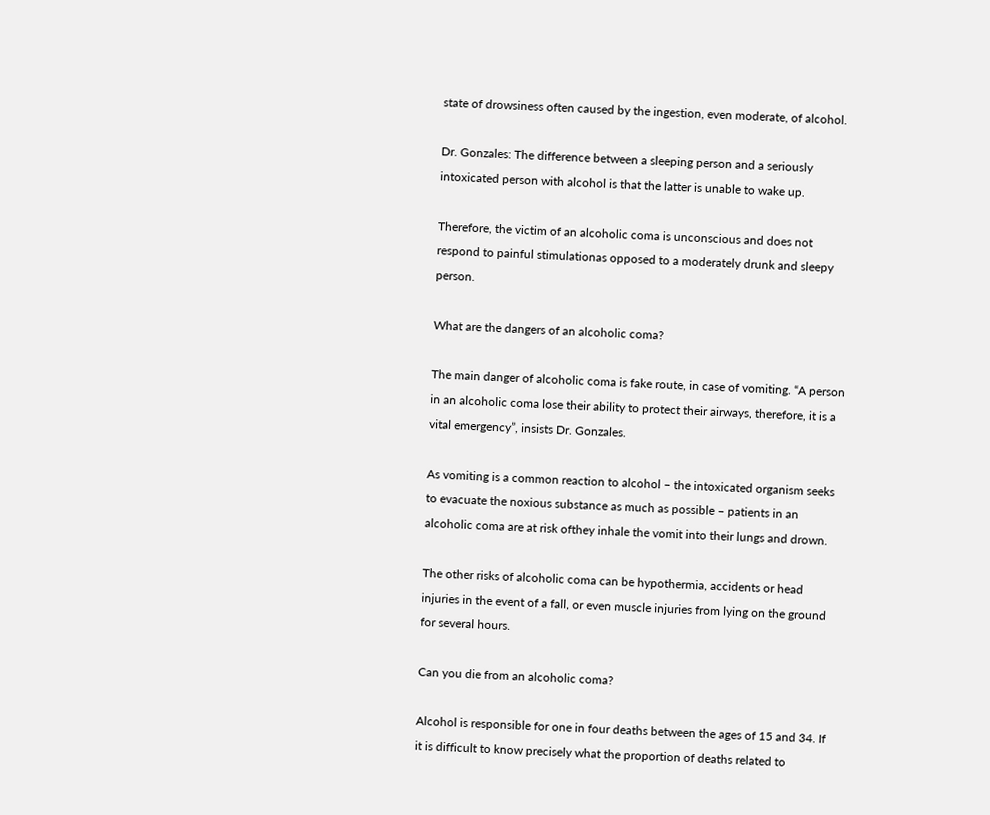state of drowsiness often caused by the ingestion, even moderate, of alcohol.

Dr. Gonzales: The difference between a sleeping person and a seriously intoxicated person with alcohol is that the latter is unable to wake up.

Therefore, the victim of an alcoholic coma is unconscious and does not respond to painful stimulationas opposed to a moderately drunk and sleepy person.

What are the dangers of an alcoholic coma?

The main danger of alcoholic coma is fake route, in case of vomiting. “A person in an alcoholic coma lose their ability to protect their airways, therefore, it is a vital emergency”, insists Dr. Gonzales.

As vomiting is a common reaction to alcohol – the intoxicated organism seeks to evacuate the noxious substance as much as possible – patients in an alcoholic coma are at risk ofthey inhale the vomit into their lungs and drown.

The other risks of alcoholic coma can be hypothermia, accidents or head injuries in the event of a fall, or even muscle injuries from lying on the ground for several hours.

Can you die from an alcoholic coma?

Alcohol is responsible for one in four deaths between the ages of 15 and 34. If it is difficult to know precisely what the proportion of deaths related to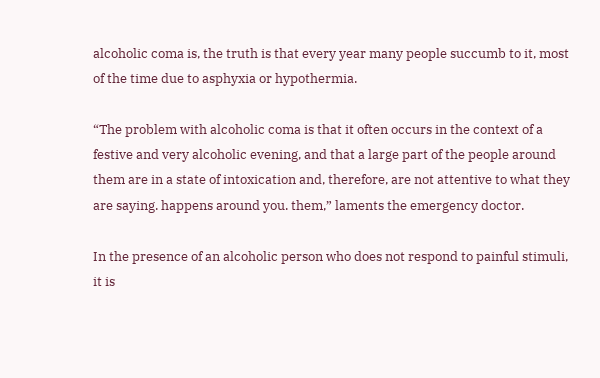alcoholic coma is, the truth is that every year many people succumb to it, most of the time due to asphyxia or hypothermia.

“The problem with alcoholic coma is that it often occurs in the context of a festive and very alcoholic evening, and that a large part of the people around them are in a state of intoxication and, therefore, are not attentive to what they are saying. happens around you. them,” laments the emergency doctor.

In the presence of an alcoholic person who does not respond to painful stimuli, it is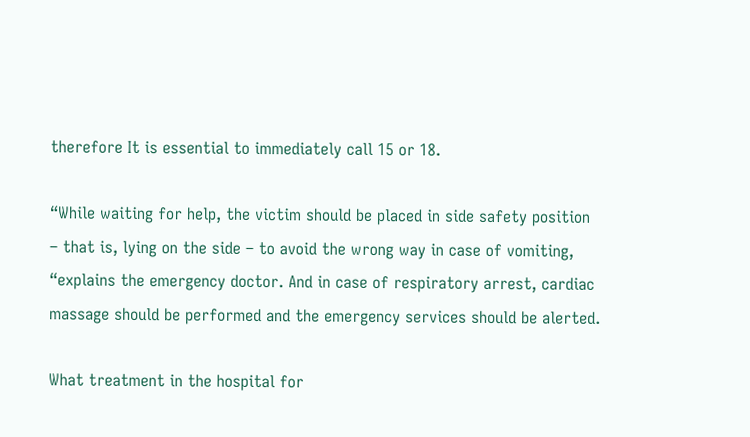therefore It is essential to immediately call 15 or 18.

“While waiting for help, the victim should be placed in side safety position – that is, lying on the side – to avoid the wrong way in case of vomiting, “explains the emergency doctor. And in case of respiratory arrest, cardiac massage should be performed and the emergency services should be alerted.

What treatment in the hospital for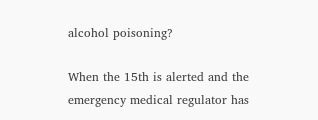alcohol poisoning?

When the 15th is alerted and the emergency medical regulator has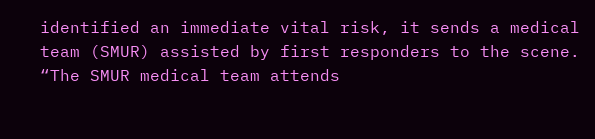identified an immediate vital risk, it sends a medical team (SMUR) assisted by first responders to the scene. “The SMUR medical team attends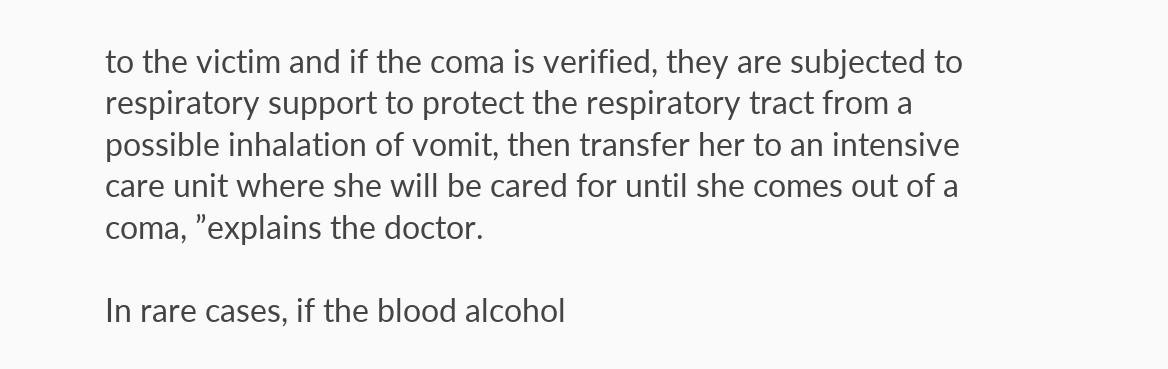to the victim and if the coma is verified, they are subjected to respiratory support to protect the respiratory tract from a possible inhalation of vomit, then transfer her to an intensive care unit where she will be cared for until she comes out of a coma, ”explains the doctor.

In rare cases, if the blood alcohol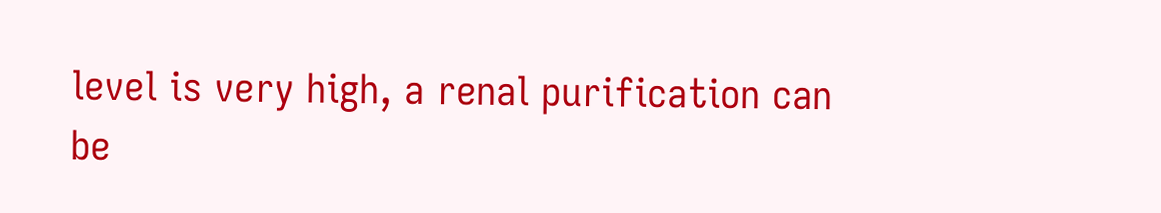level is very high, a renal purification can be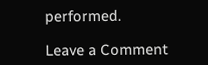performed.

Leave a Comment